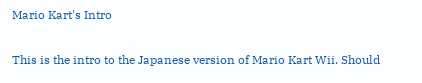Mario Kart's Intro

This is the intro to the Japanese version of Mario Kart Wii. Should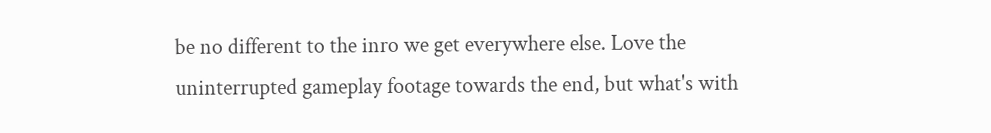be no different to the inro we get everywhere else. Love the uninterrupted gameplay footage towards the end, but what's with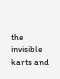the invisible karts and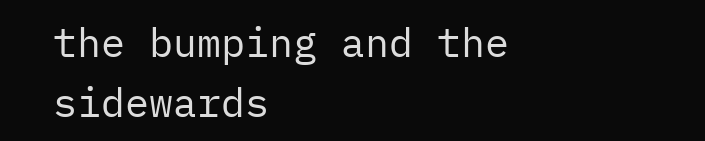the bumping and the sidewards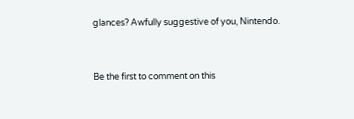glances? Awfully suggestive of you, Nintendo.


Be the first to comment on this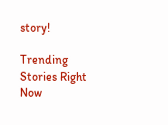story!

Trending Stories Right Now